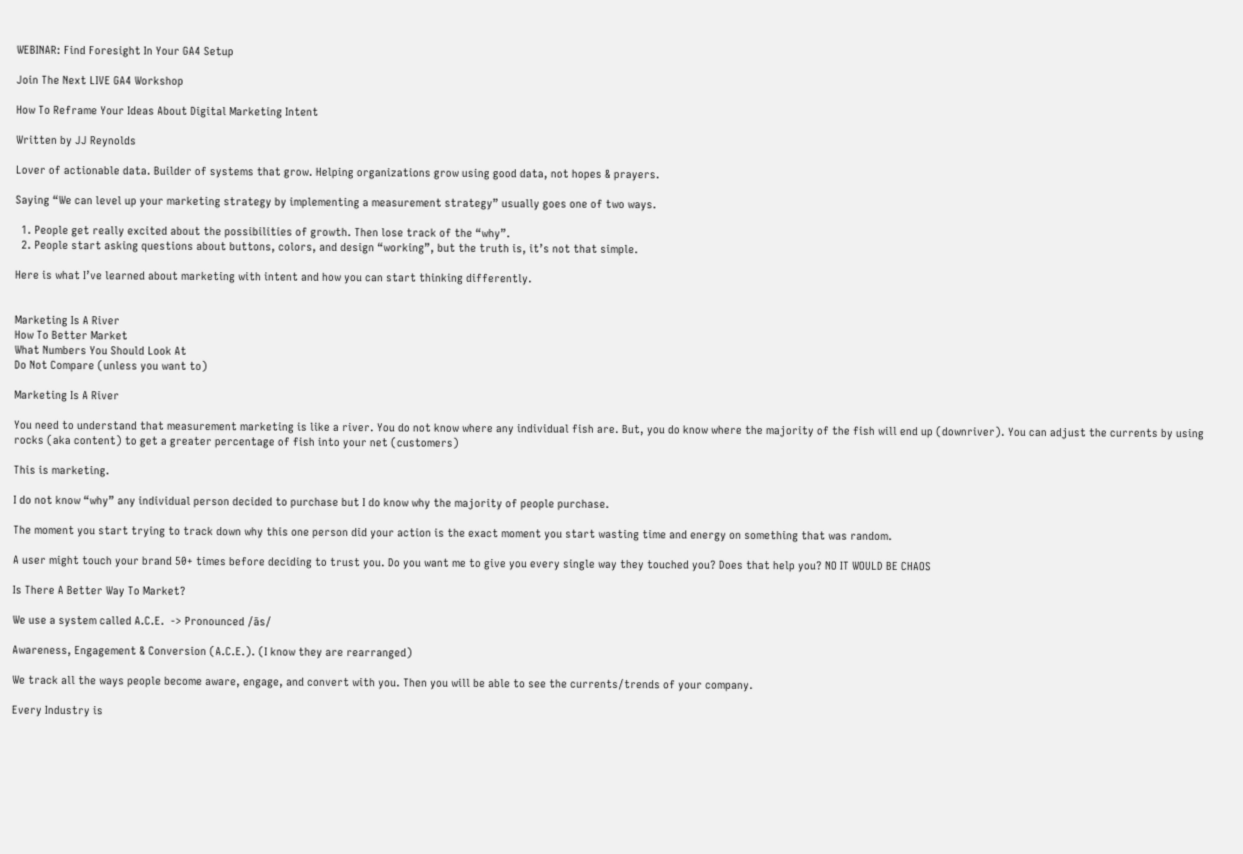WEBINAR: Find Foresight In Your GA4 Setup

Join The Next LIVE GA4 Workshop

How To Reframe Your Ideas About Digital Marketing Intent

Written by JJ Reynolds

Lover of actionable data. Builder of systems that grow. Helping organizations grow using good data, not hopes & prayers.

Saying “We can level up your marketing strategy by implementing a measurement strategy” usually goes one of two ways.

  1. People get really excited about the possibilities of growth. Then lose track of the “why”.
  2. People start asking questions about buttons, colors, and design “working”, but the truth is, it’s not that simple.

Here is what I’ve learned about marketing with intent and how you can start thinking differently.


Marketing Is A River
How To Better Market
What Numbers You Should Look At
Do Not Compare (unless you want to)

Marketing Is A River

You need to understand that measurement marketing is like a river. You do not know where any individual fish are. But, you do know where the majority of the fish will end up (downriver). You can adjust the currents by using rocks (aka content) to get a greater percentage of fish into your net (customers)

This is marketing.

I do not know “why” any individual person decided to purchase but I do know why the majority of people purchase.

The moment you start trying to track down why this one person did your action is the exact moment you start wasting time and energy on something that was random.

A user might touch your brand 50+ times before deciding to trust you. Do you want me to give you every single way they touched you? Does that help you? NO IT WOULD BE CHAOS

Is There A Better Way To Market?

We use a system called A.C.E.  -> Pronounced /ās/

Awareness, Engagement & Conversion (A.C.E.). (I know they are rearranged)

We track all the ways people become aware, engage, and convert with you. Then you will be able to see the currents/trends of your company.

Every Industry is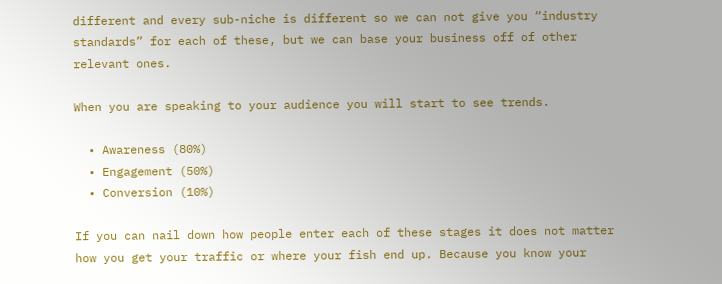different and every sub-niche is different so we can not give you “industry standards” for each of these, but we can base your business off of other relevant ones.

When you are speaking to your audience you will start to see trends.

  • Awareness (80%)
  • Engagement (50%)
  • Conversion (10%)

If you can nail down how people enter each of these stages it does not matter how you get your traffic or where your fish end up. Because you know your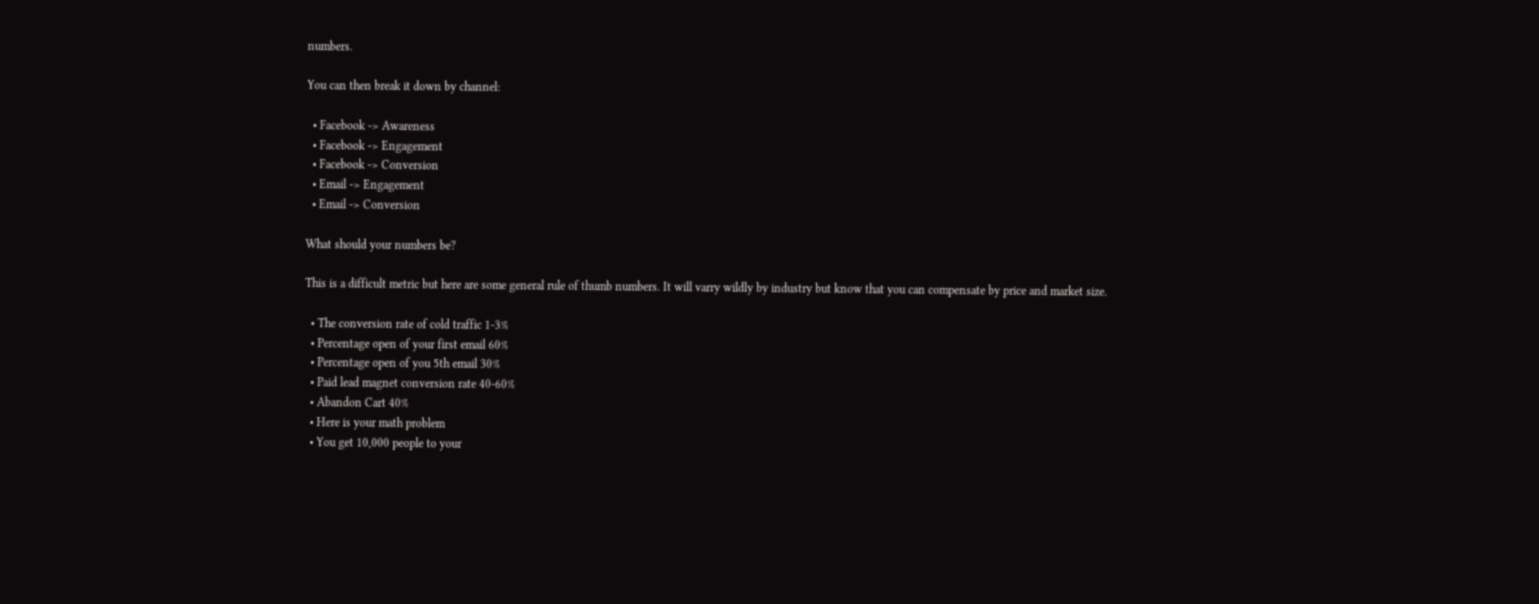numbers.

You can then break it down by channel:

  • Facebook -> Awareness
  • Facebook -> Engagement
  • Facebook -> Conversion
  • Email -> Engagement
  • Email -> Conversion

What should your numbers be?

This is a difficult metric but here are some general rule of thumb numbers. It will varry wildly by industry but know that you can compensate by price and market size.

  • The conversion rate of cold traffic 1-3%
  • Percentage open of your first email 60%
  • Percentage open of you 5th email 30%
  • Paid lead magnet conversion rate 40-60%
  • Abandon Cart 40%
  • Here is your math problem
  • You get 10,000 people to your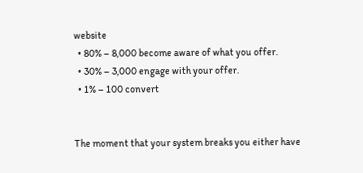website
  • 80% – 8,000 become aware of what you offer.
  • 30% – 3,000 engage with your offer.
  • 1% – 100 convert


The moment that your system breaks you either have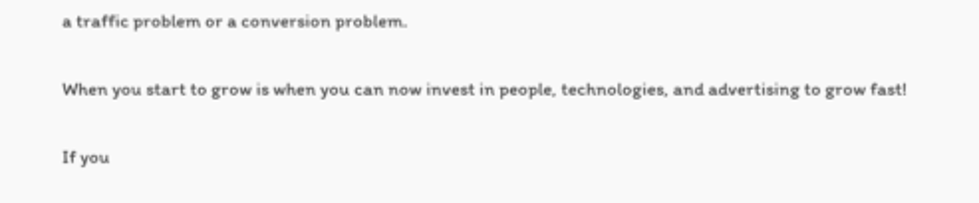a traffic problem or a conversion problem.

When you start to grow is when you can now invest in people, technologies, and advertising to grow fast!

If you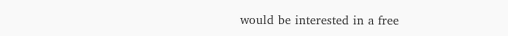would be interested in a free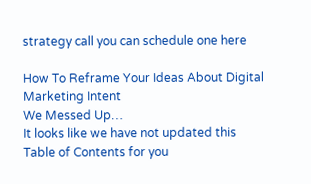strategy call you can schedule one here

How To Reframe Your Ideas About Digital Marketing Intent
We Messed Up…
It looks like we have not updated this Table of Contents for you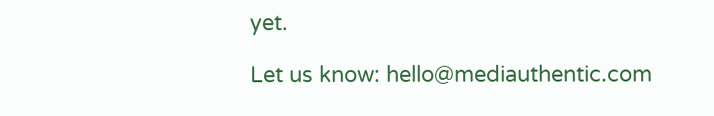yet.

Let us know: hello@mediauthentic.com